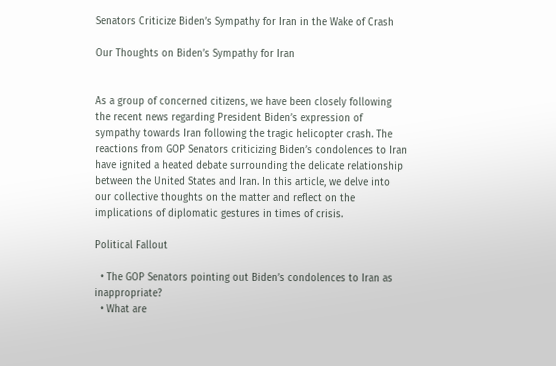Senators Criticize Biden’s Sympathy for Iran in the Wake of Crash

Our Thoughts on Biden’s Sympathy for Iran


As a group of concerned citizens, we have been closely following the recent news regarding President Biden’s expression of sympathy towards Iran following the tragic helicopter crash. The reactions from GOP Senators criticizing Biden’s condolences to Iran have ignited a heated debate surrounding the delicate relationship between the United States and Iran. In this article, we delve into our collective thoughts on the matter and reflect on the implications of diplomatic gestures in times of crisis.

Political Fallout

  • The GOP Senators pointing out Biden’s condolences to Iran as inappropriate?
  • What are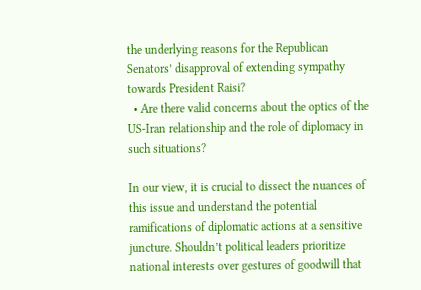the underlying reasons for the Republican Senators’ disapproval of extending sympathy towards President Raisi?
  • Are there valid concerns about the optics of the US-Iran relationship and the role of diplomacy in such situations?

In our view, it is crucial to dissect the nuances of this issue and understand the potential ramifications of diplomatic actions at a sensitive juncture. Shouldn’t political leaders prioritize national interests over gestures of goodwill that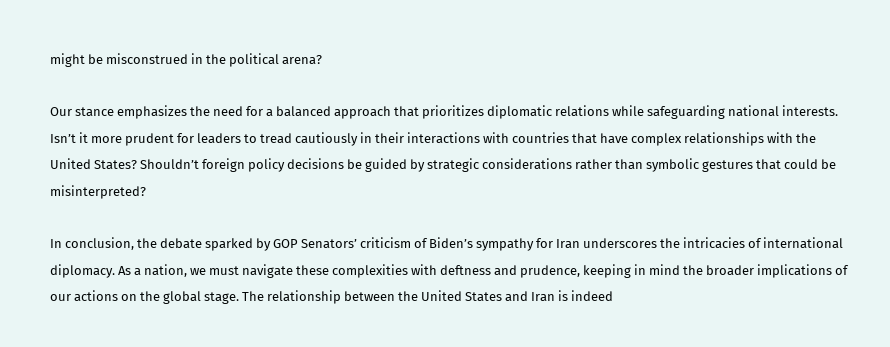might be misconstrued in the political arena?

Our stance emphasizes the need for a balanced approach that prioritizes diplomatic relations while safeguarding national interests. Isn’t it more prudent for leaders to tread cautiously in their interactions with countries that have complex relationships with the United States? Shouldn’t foreign policy decisions be guided by strategic considerations rather than symbolic gestures that could be misinterpreted?

In conclusion, the debate sparked by GOP Senators’ criticism of Biden’s sympathy for Iran underscores the intricacies of international diplomacy. As a nation, we must navigate these complexities with deftness and prudence, keeping in mind the broader implications of our actions on the global stage. The relationship between the United States and Iran is indeed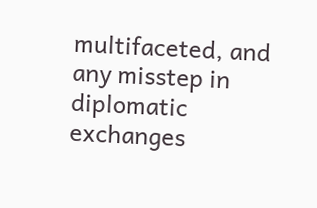multifaceted, and any misstep in diplomatic exchanges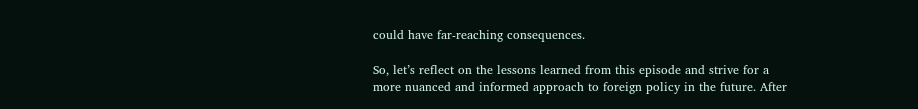could have far-reaching consequences.

So, let’s reflect on the lessons learned from this episode and strive for a more nuanced and informed approach to foreign policy in the future. After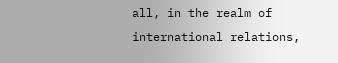all, in the realm of international relations,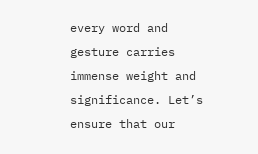every word and gesture carries immense weight and significance. Let’s ensure that our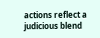actions reflect a judicious blend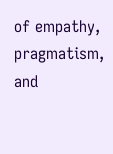of empathy, pragmatism, and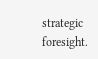strategic foresight.